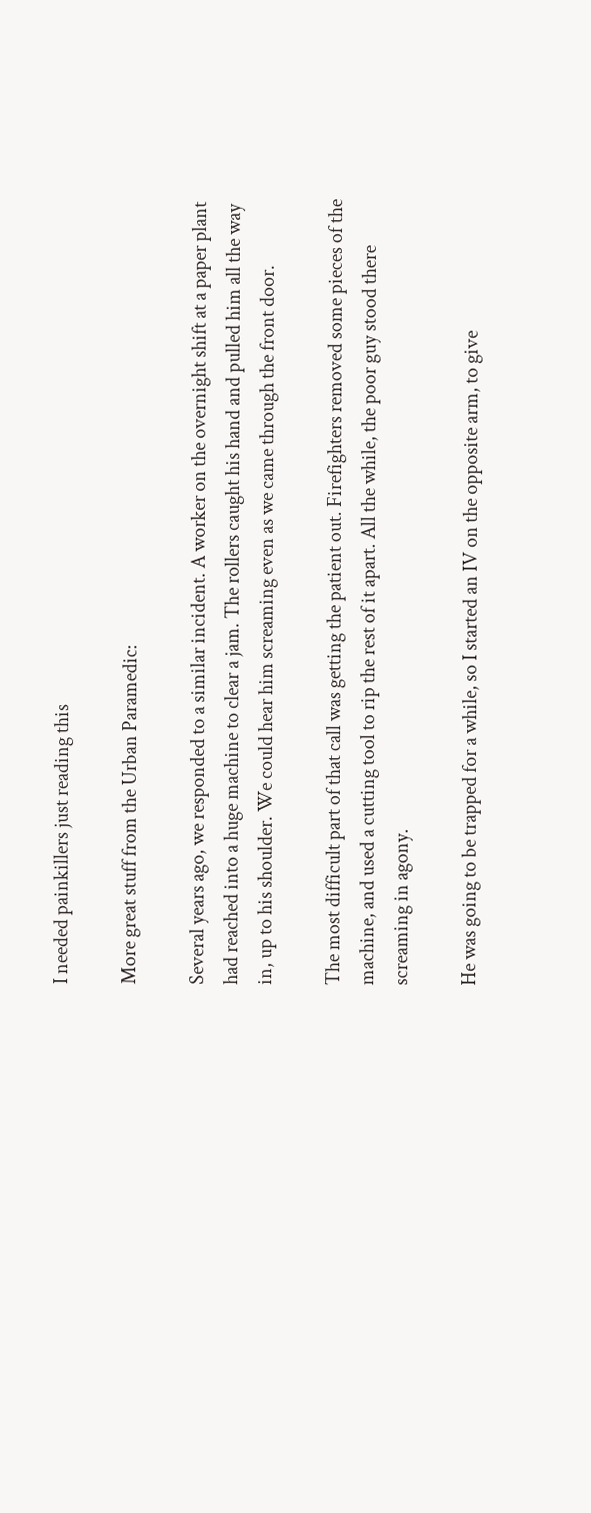I needed painkillers just reading this

More great stuff from the Urban Paramedic:

Several years ago, we responded to a similar incident. A worker on the overnight shift at a paper plant had reached into a huge machine to clear a jam. The rollers caught his hand and pulled him all the way in, up to his shoulder. We could hear him screaming even as we came through the front door.

The most difficult part of that call was getting the patient out. Firefighters removed some pieces of the machine, and used a cutting tool to rip the rest of it apart. All the while, the poor guy stood there screaming in agony.

He was going to be trapped for a while, so I started an IV on the opposite arm, to give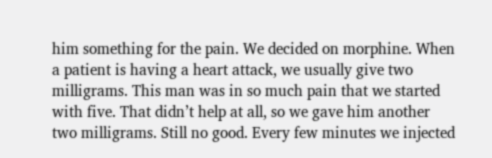him something for the pain. We decided on morphine. When a patient is having a heart attack, we usually give two milligrams. This man was in so much pain that we started with five. That didn’t help at all, so we gave him another two milligrams. Still no good. Every few minutes we injected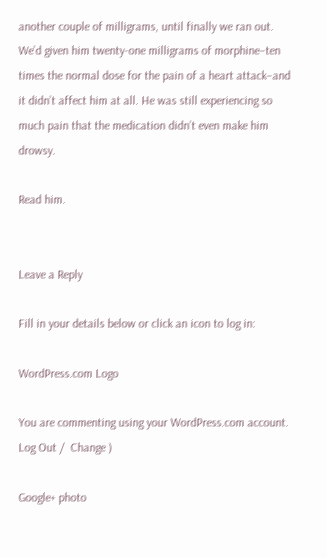another couple of milligrams, until finally we ran out. We’d given him twenty-one milligrams of morphine–ten times the normal dose for the pain of a heart attack–and it didn’t affect him at all. He was still experiencing so much pain that the medication didn’t even make him drowsy.

Read him.


Leave a Reply

Fill in your details below or click an icon to log in:

WordPress.com Logo

You are commenting using your WordPress.com account. Log Out /  Change )

Google+ photo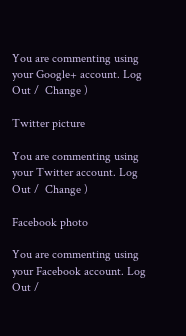You are commenting using your Google+ account. Log Out /  Change )

Twitter picture

You are commenting using your Twitter account. Log Out /  Change )

Facebook photo

You are commenting using your Facebook account. Log Out /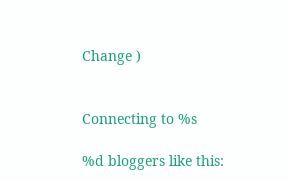Change )


Connecting to %s

%d bloggers like this: